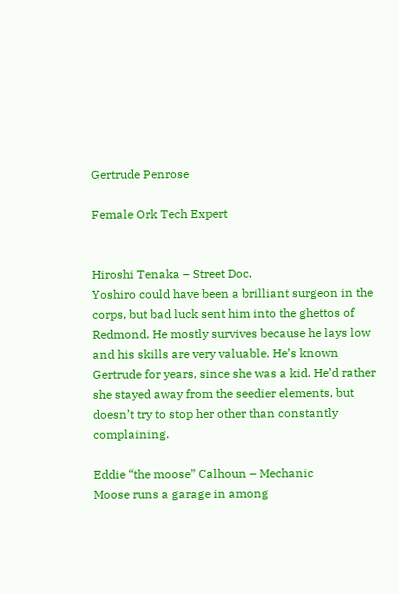Gertrude Penrose

Female Ork Tech Expert


Hiroshi Tenaka – Street Doc.
Yoshiro could have been a brilliant surgeon in the corps, but bad luck sent him into the ghettos of Redmond. He mostly survives because he lays low and his skills are very valuable. He’s known Gertrude for years, since she was a kid. He’d rather she stayed away from the seedier elements, but doesn’t try to stop her other than constantly complaining.

Eddie “the moose” Calhoun – Mechanic
Moose runs a garage in among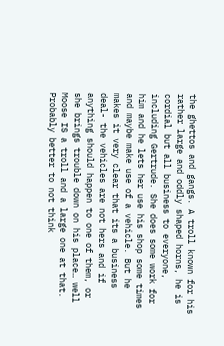the ghettos and gangs. A troll known for his rather large and oddly shaped horns, he is cordial but all business to everyone, including Gertrude. She does some work for him and he lets her use his shop some times and maybe make use of a vehicle. But he makes it very clear that its a business deal- the vehicles are not hers and if anything should happen to one of them, or she brings trouble down on his place… well Moose IS a troll and a large one at that. Probably better to not think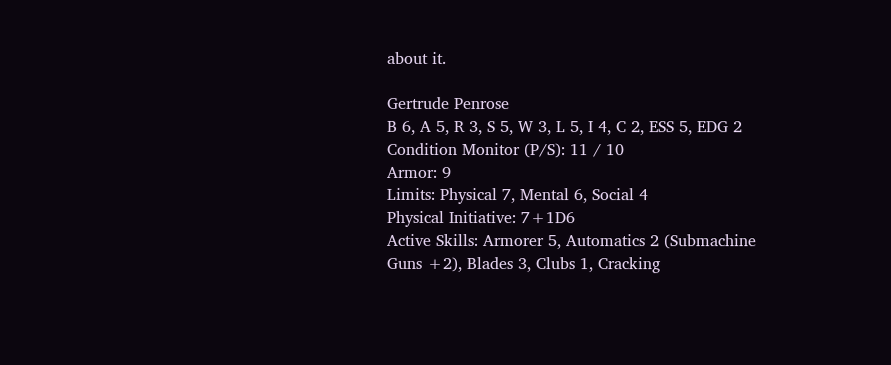about it.

Gertrude Penrose
B 6, A 5, R 3, S 5, W 3, L 5, I 4, C 2, ESS 5, EDG 2
Condition Monitor (P/S): 11 / 10
Armor: 9
Limits: Physical 7, Mental 6, Social 4
Physical Initiative: 7+1D6
Active Skills: Armorer 5, Automatics 2 (Submachine Guns +2), Blades 3, Clubs 1, Cracking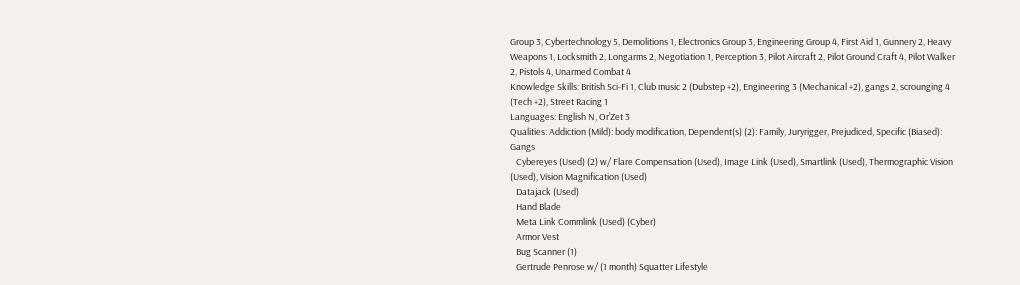Group 3, Cybertechnology 5, Demolitions 1, Electronics Group 3, Engineering Group 4, First Aid 1, Gunnery 2, Heavy Weapons 1, Locksmith 2, Longarms 2, Negotiation 1, Perception 3, Pilot Aircraft 2, Pilot Ground Craft 4, Pilot Walker 2, Pistols 4, Unarmed Combat 4
Knowledge Skills: British Sci-Fi 1, Club music 2 (Dubstep +2), Engineering 3 (Mechanical +2), gangs 2, scrounging 4 (Tech +2), Street Racing 1
Languages: English N, Or’Zet 3
Qualities: Addiction (Mild): body modification, Dependent(s) (2): Family, Juryrigger, Prejudiced, Specific (Biased): Gangs
   Cybereyes (Used) (2) w/ Flare Compensation (Used), Image Link (Used), Smartlink (Used), Thermographic Vision (Used), Vision Magnification (Used)
   Datajack (Used)
   Hand Blade
   Meta Link Commlink (Used) (Cyber)
   Armor Vest
   Bug Scanner (1)
   Gertrude Penrose w/ (1 month) Squatter Lifestyle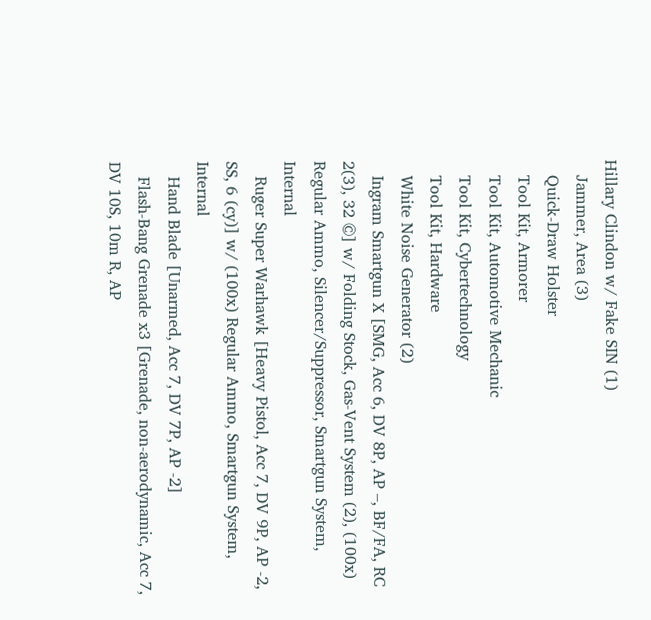Hillary Clindon w/ Fake SIN (1)
   Jammer, Area (3)
   Quick-Draw Holster
   Tool Kit, Armorer
   Tool Kit, Automotive Mechanic
   Tool Kit, Cybertechnology
   Tool Kit, Hardware
   White Noise Generator (2)
   Ingram Smartgun X [SMG, Acc 6, DV 8P, AP –, BF/FA, RC 2(3), 32 ©] w/ Folding Stock, Gas-Vent System (2), (100x) Regular Ammo, Silencer/Suppressor, Smartgun System, Internal
   Ruger Super Warhawk [Heavy Pistol, Acc 7, DV 9P, AP -2, SS, 6 (cy)] w/ (100x) Regular Ammo, Smartgun System, Internal
   Hand Blade [Unarmed, Acc 7, DV 7P, AP -2]
   Flash-Bang Grenade x3 [Grenade, non-aerodynamic, Acc 7, DV 10S, 10m R, AP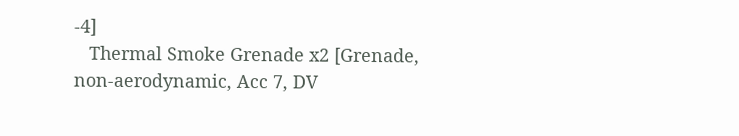-4]
   Thermal Smoke Grenade x2 [Grenade, non-aerodynamic, Acc 7, DV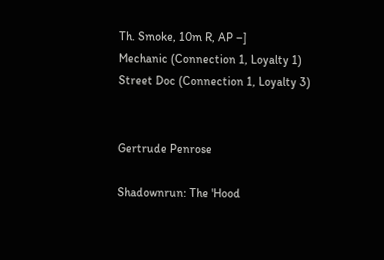Th. Smoke, 10m R, AP –]
Mechanic (Connection 1, Loyalty 1)
Street Doc (Connection 1, Loyalty 3)


Gertrude Penrose

Shadownrun: The 'Hood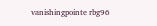vanishingpointe rbg96